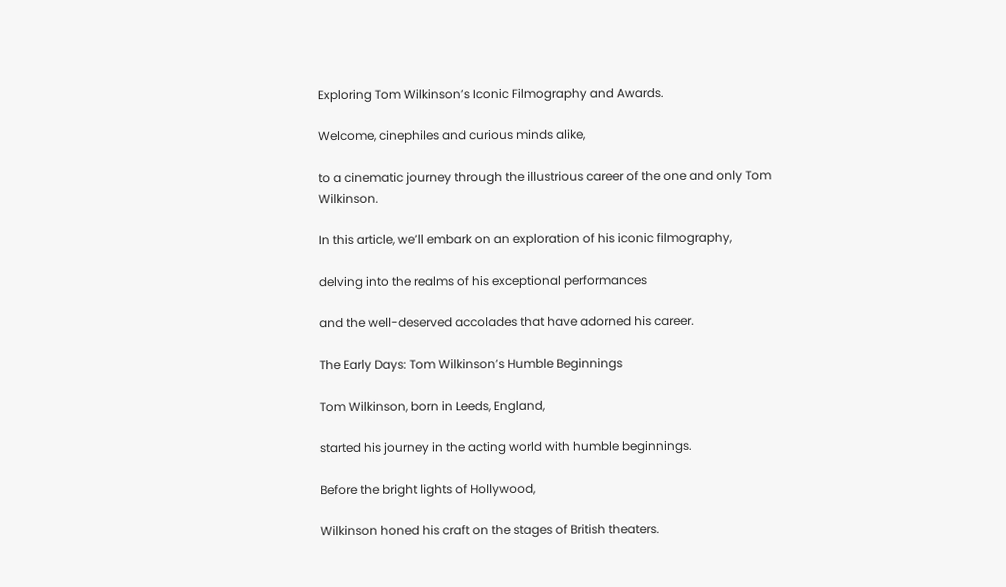Exploring Tom Wilkinson’s Iconic Filmography and Awards.

Welcome, cinephiles and curious minds alike,

to a cinematic journey through the illustrious career of the one and only Tom Wilkinson.

In this article, we’ll embark on an exploration of his iconic filmography,

delving into the realms of his exceptional performances

and the well-deserved accolades that have adorned his career.

The Early Days: Tom Wilkinson’s Humble Beginnings

Tom Wilkinson, born in Leeds, England,

started his journey in the acting world with humble beginnings.

Before the bright lights of Hollywood,

Wilkinson honed his craft on the stages of British theaters.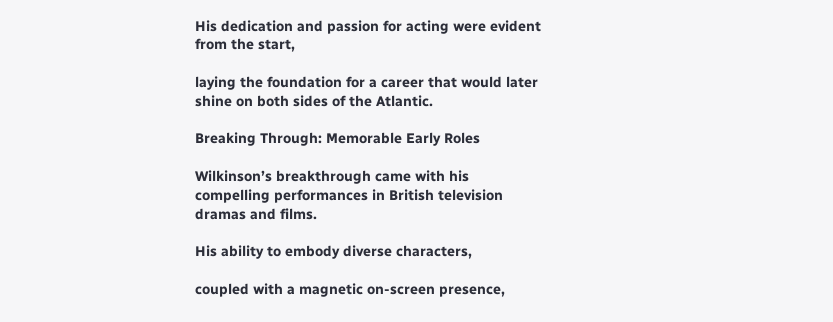His dedication and passion for acting were evident from the start,

laying the foundation for a career that would later shine on both sides of the Atlantic.

Breaking Through: Memorable Early Roles

Wilkinson’s breakthrough came with his compelling performances in British television dramas and films.

His ability to embody diverse characters,

coupled with a magnetic on-screen presence,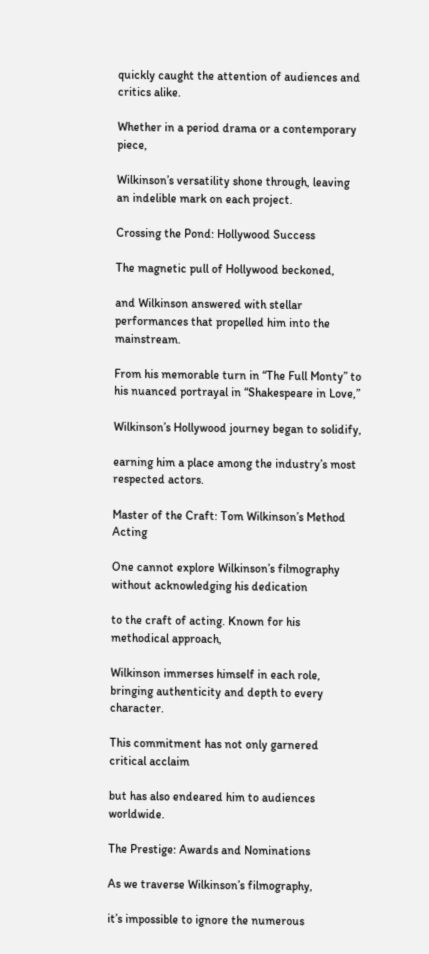quickly caught the attention of audiences and critics alike.

Whether in a period drama or a contemporary piece,

Wilkinson’s versatility shone through, leaving an indelible mark on each project.

Crossing the Pond: Hollywood Success

The magnetic pull of Hollywood beckoned,

and Wilkinson answered with stellar performances that propelled him into the mainstream.

From his memorable turn in “The Full Monty” to his nuanced portrayal in “Shakespeare in Love,”

Wilkinson’s Hollywood journey began to solidify,

earning him a place among the industry’s most respected actors.

Master of the Craft: Tom Wilkinson’s Method Acting

One cannot explore Wilkinson’s filmography without acknowledging his dedication

to the craft of acting. Known for his methodical approach,

Wilkinson immerses himself in each role, bringing authenticity and depth to every character.

This commitment has not only garnered critical acclaim

but has also endeared him to audiences worldwide.

The Prestige: Awards and Nominations

As we traverse Wilkinson’s filmography,

it’s impossible to ignore the numerous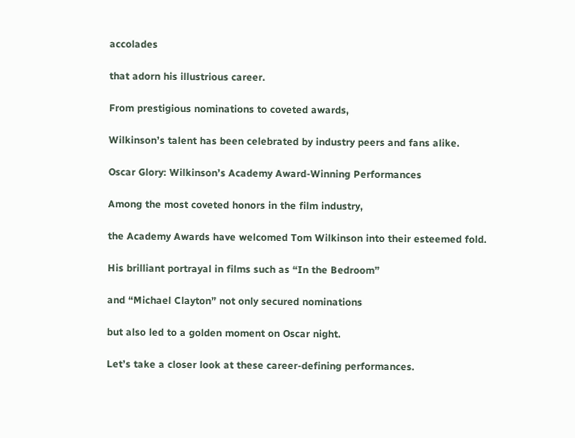accolades

that adorn his illustrious career.

From prestigious nominations to coveted awards,

Wilkinson’s talent has been celebrated by industry peers and fans alike.

Oscar Glory: Wilkinson’s Academy Award-Winning Performances

Among the most coveted honors in the film industry,

the Academy Awards have welcomed Tom Wilkinson into their esteemed fold.

His brilliant portrayal in films such as “In the Bedroom”

and “Michael Clayton” not only secured nominations

but also led to a golden moment on Oscar night.

Let’s take a closer look at these career-defining performances.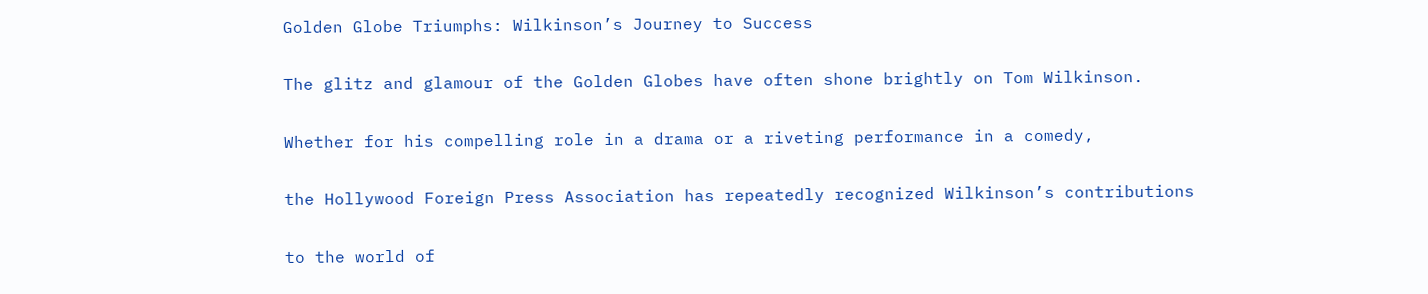Golden Globe Triumphs: Wilkinson’s Journey to Success

The glitz and glamour of the Golden Globes have often shone brightly on Tom Wilkinson.

Whether for his compelling role in a drama or a riveting performance in a comedy,

the Hollywood Foreign Press Association has repeatedly recognized Wilkinson’s contributions

to the world of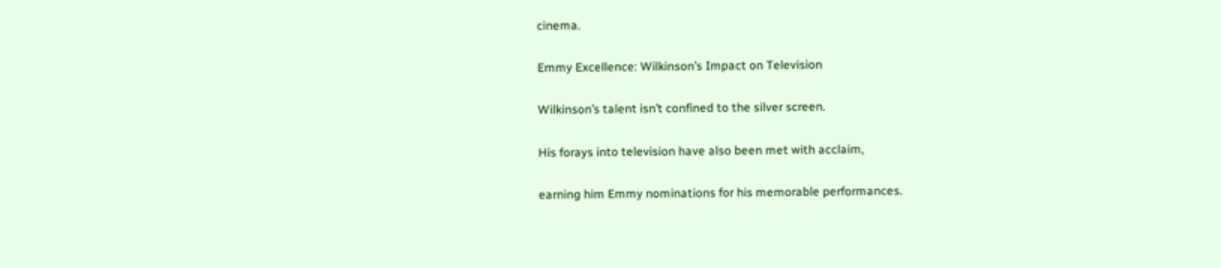cinema.

Emmy Excellence: Wilkinson’s Impact on Television

Wilkinson’s talent isn’t confined to the silver screen.

His forays into television have also been met with acclaim,

earning him Emmy nominations for his memorable performances.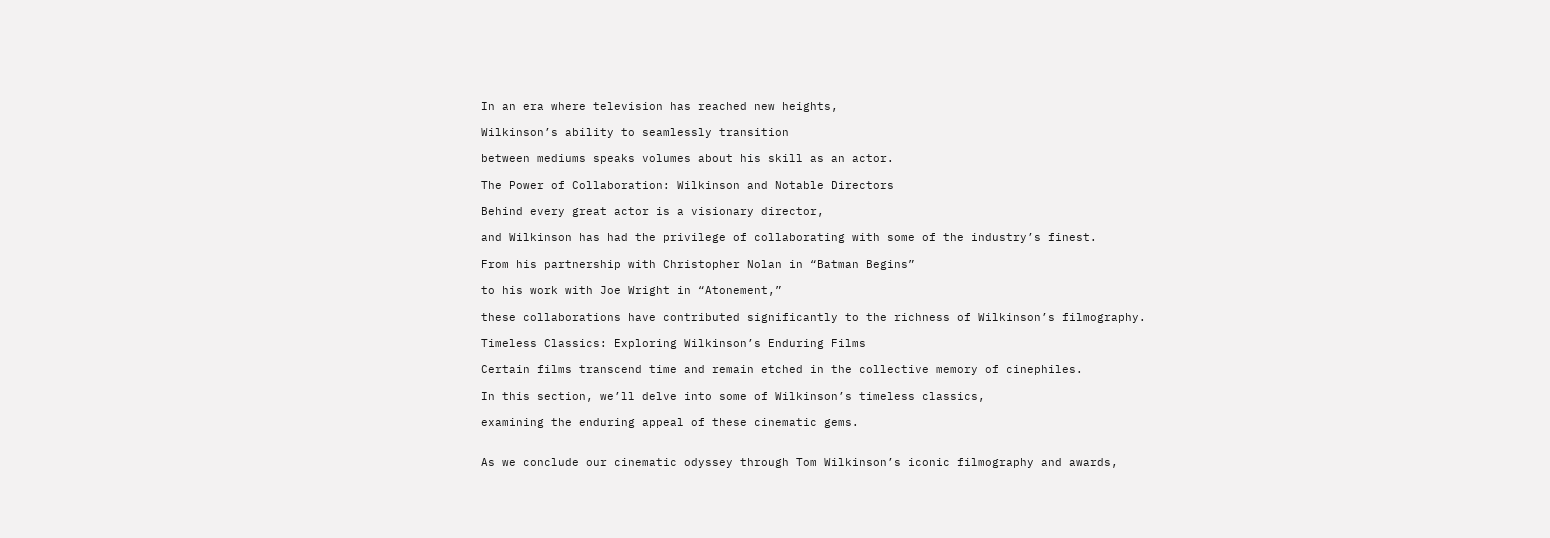In an era where television has reached new heights,

Wilkinson’s ability to seamlessly transition

between mediums speaks volumes about his skill as an actor.

The Power of Collaboration: Wilkinson and Notable Directors

Behind every great actor is a visionary director,

and Wilkinson has had the privilege of collaborating with some of the industry’s finest.

From his partnership with Christopher Nolan in “Batman Begins”

to his work with Joe Wright in “Atonement,”

these collaborations have contributed significantly to the richness of Wilkinson’s filmography.

Timeless Classics: Exploring Wilkinson’s Enduring Films

Certain films transcend time and remain etched in the collective memory of cinephiles.

In this section, we’ll delve into some of Wilkinson’s timeless classics,

examining the enduring appeal of these cinematic gems.


As we conclude our cinematic odyssey through Tom Wilkinson’s iconic filmography and awards,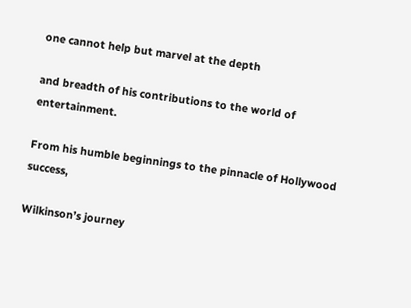one cannot help but marvel at the depth

and breadth of his contributions to the world of entertainment.

From his humble beginnings to the pinnacle of Hollywood success,

Wilkinson’s journey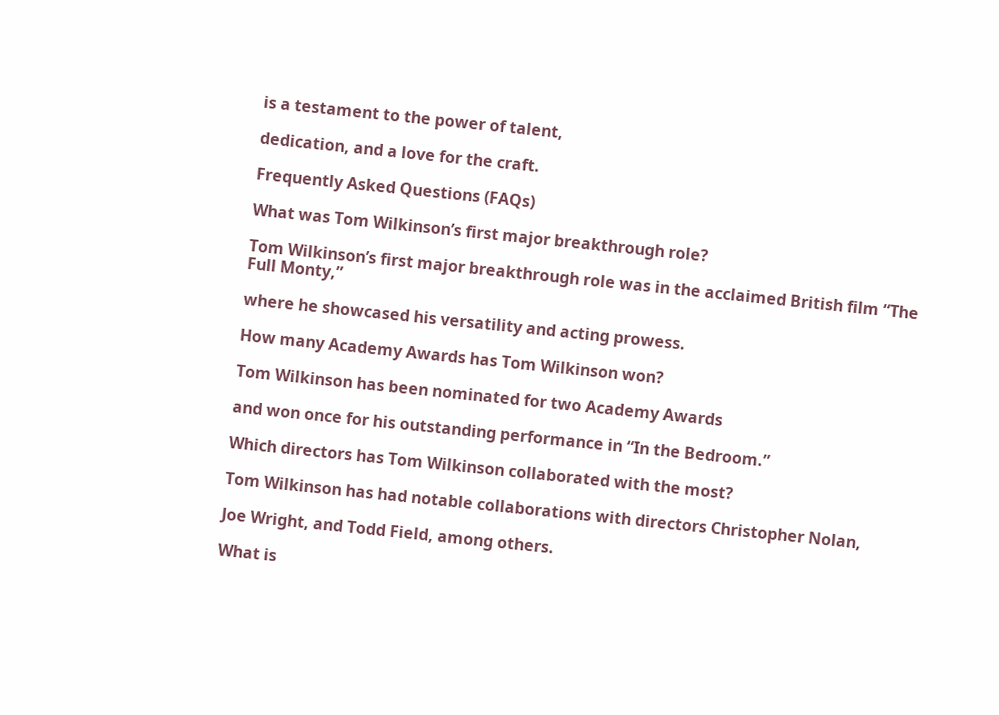is a testament to the power of talent,

dedication, and a love for the craft.

Frequently Asked Questions (FAQs)

What was Tom Wilkinson’s first major breakthrough role?

Tom Wilkinson’s first major breakthrough role was in the acclaimed British film “The Full Monty,”

where he showcased his versatility and acting prowess.

How many Academy Awards has Tom Wilkinson won?

Tom Wilkinson has been nominated for two Academy Awards

and won once for his outstanding performance in “In the Bedroom.”

Which directors has Tom Wilkinson collaborated with the most?

Tom Wilkinson has had notable collaborations with directors Christopher Nolan,

Joe Wright, and Todd Field, among others.

What is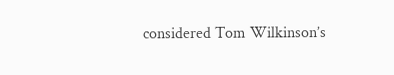considered Tom Wilkinson’s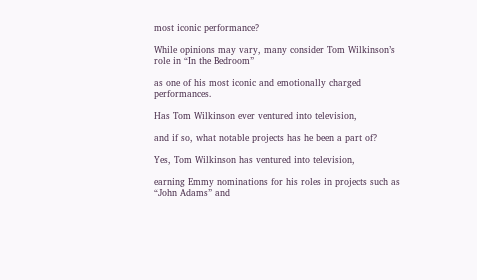most iconic performance?

While opinions may vary, many consider Tom Wilkinson’s role in “In the Bedroom”

as one of his most iconic and emotionally charged performances.

Has Tom Wilkinson ever ventured into television,

and if so, what notable projects has he been a part of?

Yes, Tom Wilkinson has ventured into television,

earning Emmy nominations for his roles in projects such as “John Adams” and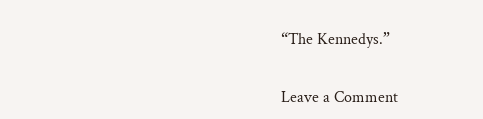“The Kennedys.”

Leave a Comment